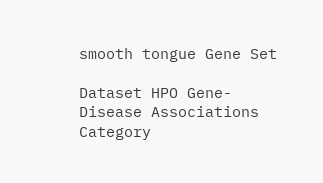smooth tongue Gene Set

Dataset HPO Gene-Disease Associations
Category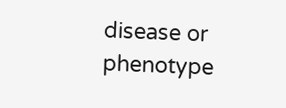disease or phenotype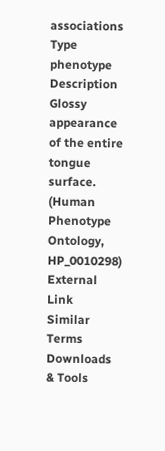associations
Type phenotype
Description Glossy appearance of the entire tongue surface. (Human Phenotype Ontology, HP_0010298)
External Link
Similar Terms
Downloads & Tools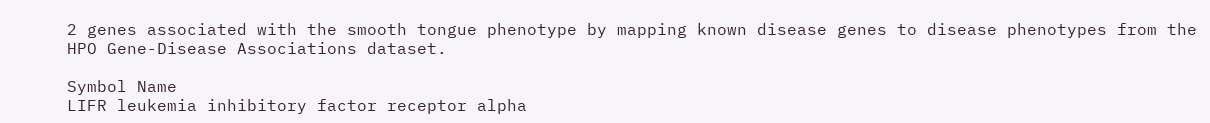2 genes associated with the smooth tongue phenotype by mapping known disease genes to disease phenotypes from the HPO Gene-Disease Associations dataset.

Symbol Name
LIFR leukemia inhibitory factor receptor alpha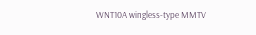WNT10A wingless-type MMTV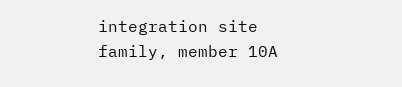integration site family, member 10A